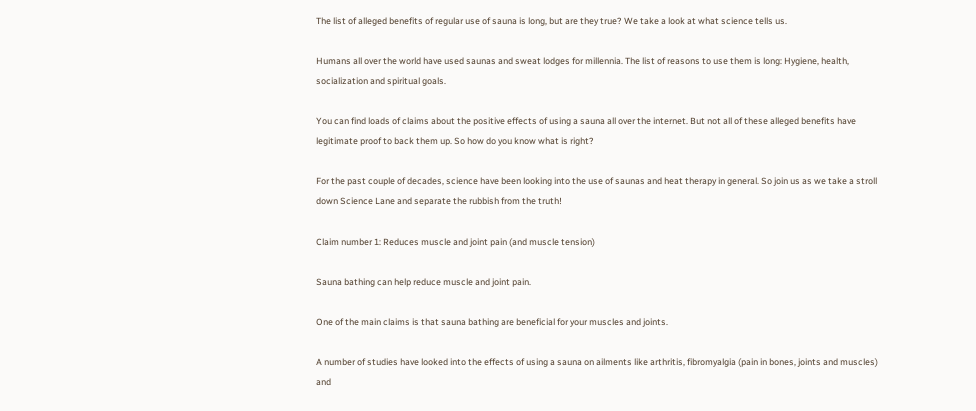The list of alleged benefits of regular use of sauna is long, but are they true? We take a look at what science tells us.

Humans all over the world have used saunas and sweat lodges for millennia. The list of reasons to use them is long: Hygiene, health, socialization and spiritual goals.

You can find loads of claims about the positive effects of using a sauna all over the internet. But not all of these alleged benefits have legitimate proof to back them up. So how do you know what is right?

For the past couple of decades, science have been looking into the use of saunas and heat therapy in general. So join us as we take a stroll down Science Lane and separate the rubbish from the truth!

Claim number 1: Reduces muscle and joint pain (and muscle tension)

Sauna bathing can help reduce muscle and joint pain.

One of the main claims is that sauna bathing are beneficial for your muscles and joints.

A number of studies have looked into the effects of using a sauna on ailments like arthritis, fibromyalgia (pain in bones, joints and muscles) and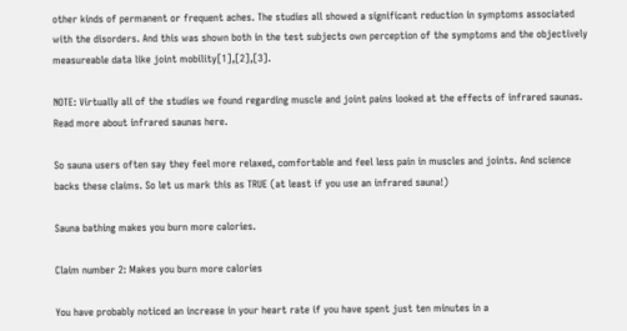other kinds of permanent or frequent aches. The studies all showed a significant reduction in symptoms associated with the disorders. And this was shown both in the test subjects own perception of the symptoms and the objectively measureable data like joint mobility[1],[2],[3].

NOTE: Virtually all of the studies we found regarding muscle and joint pains looked at the effects of infrared saunas. Read more about infrared saunas here.

So sauna users often say they feel more relaxed, comfortable and feel less pain in muscles and joints. And science backs these claims. So let us mark this as TRUE (at least if you use an infrared sauna!)

Sauna bathing makes you burn more calories.

Claim number 2: Makes you burn more calories

You have probably noticed an increase in your heart rate if you have spent just ten minutes in a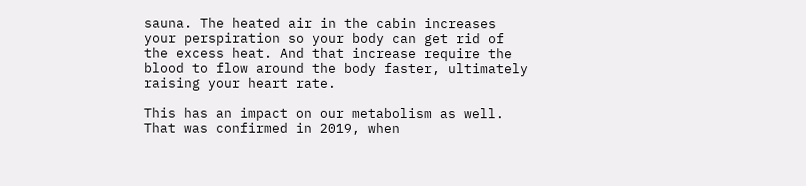sauna. The heated air in the cabin increases your perspiration so your body can get rid of the excess heat. And that increase require the blood to flow around the body faster, ultimately raising your heart rate.

This has an impact on our metabolism as well. That was confirmed in 2019, when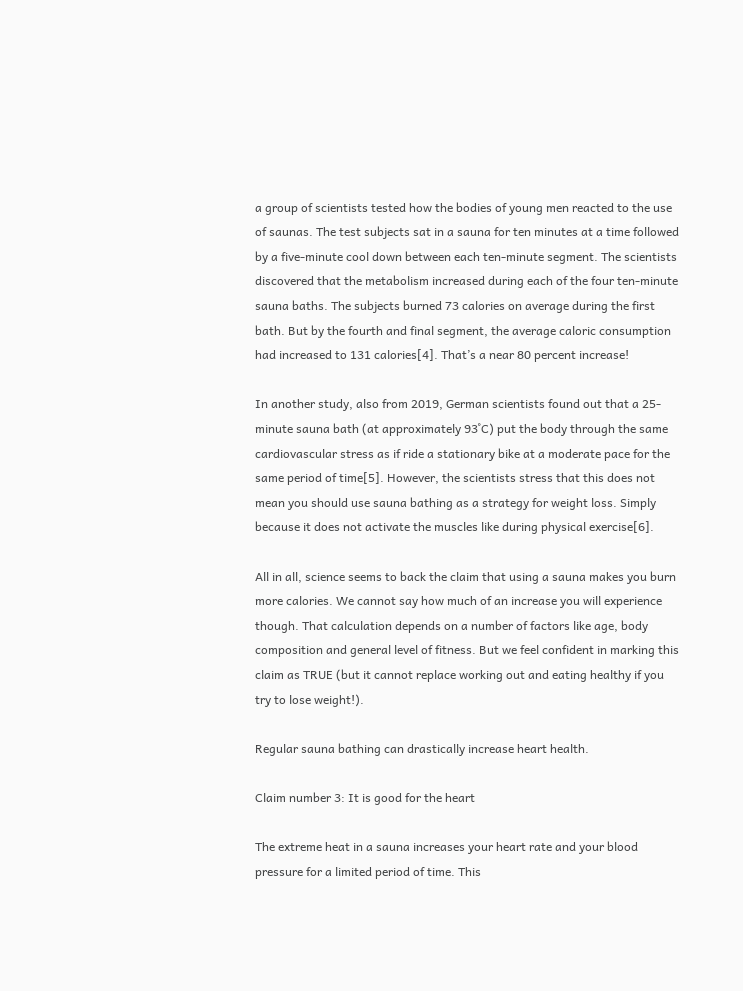a group of scientists tested how the bodies of young men reacted to the use of saunas. The test subjects sat in a sauna for ten minutes at a time followed by a five-minute cool down between each ten-minute segment. The scientists discovered that the metabolism increased during each of the four ten-minute sauna baths. The subjects burned 73 calories on average during the first bath. But by the fourth and final segment, the average caloric consumption had increased to 131 calories[4]. That’s a near 80 percent increase!

In another study, also from 2019, German scientists found out that a 25-minute sauna bath (at approximately 93˚C) put the body through the same cardiovascular stress as if ride a stationary bike at a moderate pace for the same period of time[5]. However, the scientists stress that this does not mean you should use sauna bathing as a strategy for weight loss. Simply because it does not activate the muscles like during physical exercise[6].

All in all, science seems to back the claim that using a sauna makes you burn more calories. We cannot say how much of an increase you will experience though. That calculation depends on a number of factors like age, body composition and general level of fitness. But we feel confident in marking this claim as TRUE (but it cannot replace working out and eating healthy if you try to lose weight!).

Regular sauna bathing can drastically increase heart health.

Claim number 3: It is good for the heart

The extreme heat in a sauna increases your heart rate and your blood pressure for a limited period of time. This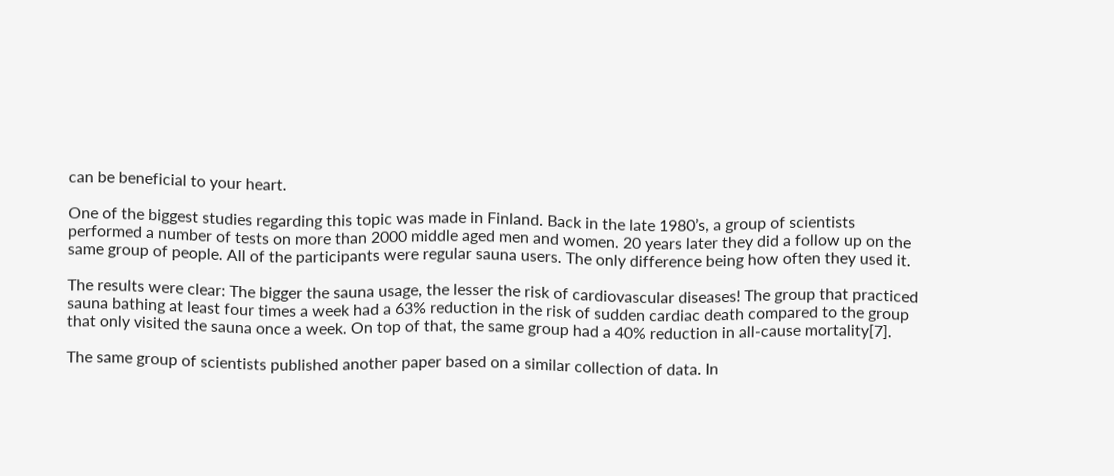can be beneficial to your heart.

One of the biggest studies regarding this topic was made in Finland. Back in the late 1980’s, a group of scientists performed a number of tests on more than 2000 middle aged men and women. 20 years later they did a follow up on the same group of people. All of the participants were regular sauna users. The only difference being how often they used it.

The results were clear: The bigger the sauna usage, the lesser the risk of cardiovascular diseases! The group that practiced sauna bathing at least four times a week had a 63% reduction in the risk of sudden cardiac death compared to the group that only visited the sauna once a week. On top of that, the same group had a 40% reduction in all-cause mortality[7].

The same group of scientists published another paper based on a similar collection of data. In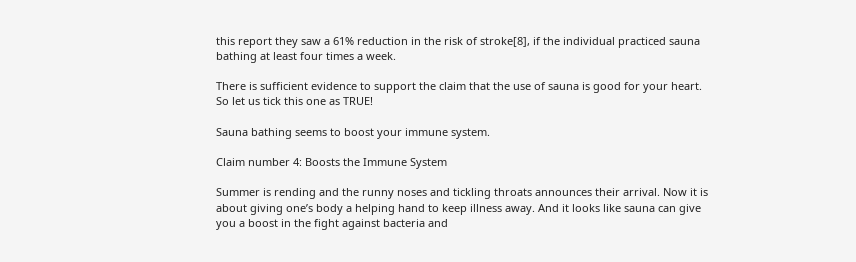this report they saw a 61% reduction in the risk of stroke[8], if the individual practiced sauna bathing at least four times a week.

There is sufficient evidence to support the claim that the use of sauna is good for your heart. So let us tick this one as TRUE!

Sauna bathing seems to boost your immune system.

Claim number 4: Boosts the Immune System

Summer is rending and the runny noses and tickling throats announces their arrival. Now it is about giving one’s body a helping hand to keep illness away. And it looks like sauna can give you a boost in the fight against bacteria and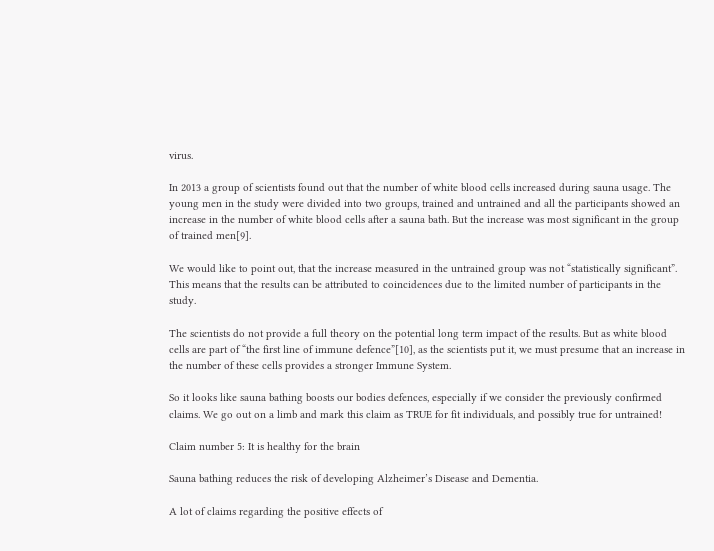virus.

In 2013 a group of scientists found out that the number of white blood cells increased during sauna usage. The young men in the study were divided into two groups, trained and untrained and all the participants showed an increase in the number of white blood cells after a sauna bath. But the increase was most significant in the group of trained men[9].

We would like to point out, that the increase measured in the untrained group was not “statistically significant”. This means that the results can be attributed to coincidences due to the limited number of participants in the study.

The scientists do not provide a full theory on the potential long term impact of the results. But as white blood cells are part of “the first line of immune defence”[10], as the scientists put it, we must presume that an increase in the number of these cells provides a stronger Immune System.

So it looks like sauna bathing boosts our bodies defences, especially if we consider the previously confirmed claims. We go out on a limb and mark this claim as TRUE for fit individuals, and possibly true for untrained!

Claim number 5: It is healthy for the brain

Sauna bathing reduces the risk of developing Alzheimer’s Disease and Dementia.

A lot of claims regarding the positive effects of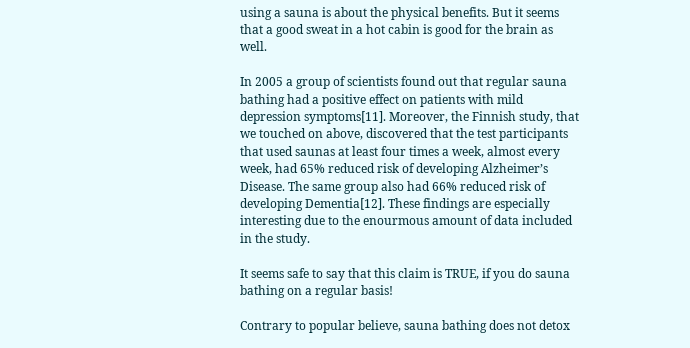using a sauna is about the physical benefits. But it seems that a good sweat in a hot cabin is good for the brain as well.

In 2005 a group of scientists found out that regular sauna bathing had a positive effect on patients with mild depression symptoms[11]. Moreover, the Finnish study, that we touched on above, discovered that the test participants that used saunas at least four times a week, almost every week, had 65% reduced risk of developing Alzheimer’s Disease. The same group also had 66% reduced risk of developing Dementia[12]. These findings are especially interesting due to the enourmous amount of data included in the study.

It seems safe to say that this claim is TRUE, if you do sauna bathing on a regular basis!

Contrary to popular believe, sauna bathing does not detox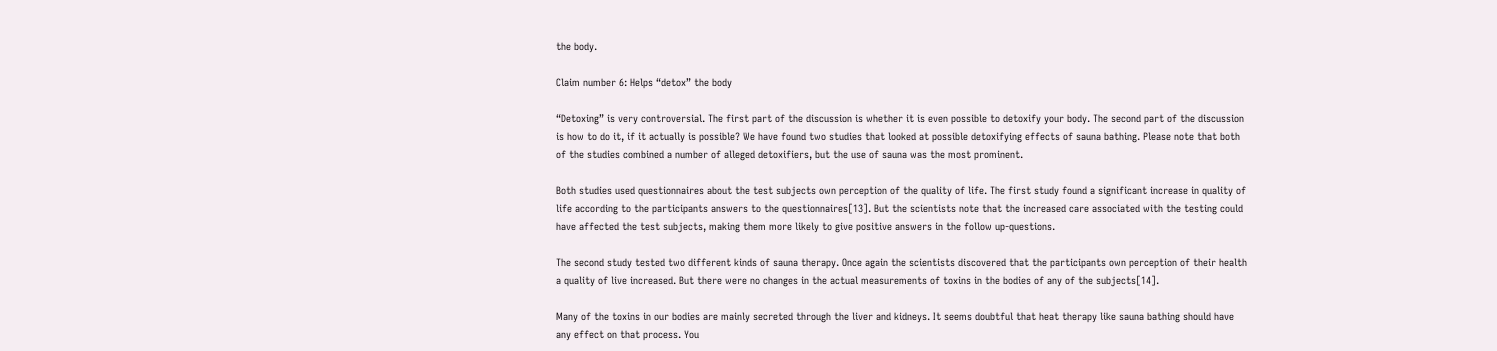the body.

Claim number 6: Helps “detox” the body

“Detoxing” is very controversial. The first part of the discussion is whether it is even possible to detoxify your body. The second part of the discussion is how to do it, if it actually is possible? We have found two studies that looked at possible detoxifying effects of sauna bathing. Please note that both of the studies combined a number of alleged detoxifiers, but the use of sauna was the most prominent.

Both studies used questionnaires about the test subjects own perception of the quality of life. The first study found a significant increase in quality of life according to the participants answers to the questionnaires[13]. But the scientists note that the increased care associated with the testing could have affected the test subjects, making them more likely to give positive answers in the follow up-questions.

The second study tested two different kinds of sauna therapy. Once again the scientists discovered that the participants own perception of their health a quality of live increased. But there were no changes in the actual measurements of toxins in the bodies of any of the subjects[14].

Many of the toxins in our bodies are mainly secreted through the liver and kidneys. It seems doubtful that heat therapy like sauna bathing should have any effect on that process. You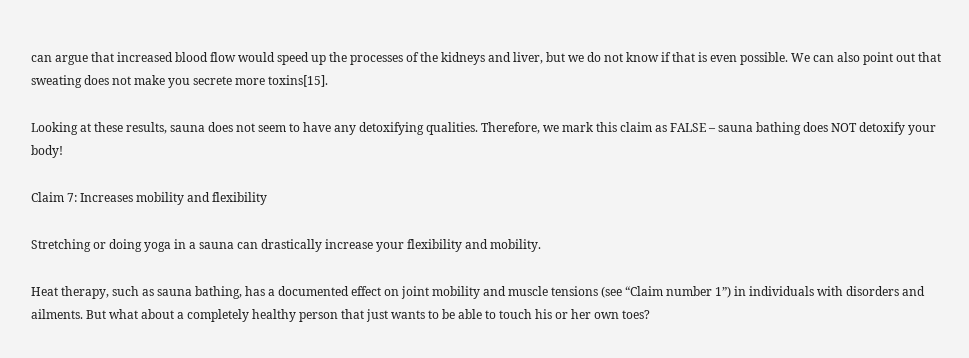can argue that increased blood flow would speed up the processes of the kidneys and liver, but we do not know if that is even possible. We can also point out that sweating does not make you secrete more toxins[15].

Looking at these results, sauna does not seem to have any detoxifying qualities. Therefore, we mark this claim as FALSE – sauna bathing does NOT detoxify your body!

Claim 7: Increases mobility and flexibility

Stretching or doing yoga in a sauna can drastically increase your flexibility and mobility.

Heat therapy, such as sauna bathing, has a documented effect on joint mobility and muscle tensions (see “Claim number 1”) in individuals with disorders and ailments. But what about a completely healthy person that just wants to be able to touch his or her own toes?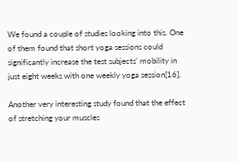We found a couple of studies looking into this. One of them found that short yoga sessions could significantly increase the test subjects’ mobility in just eight weeks with one weekly yoga session[16].

Another very interesting study found that the effect of stretching your muscles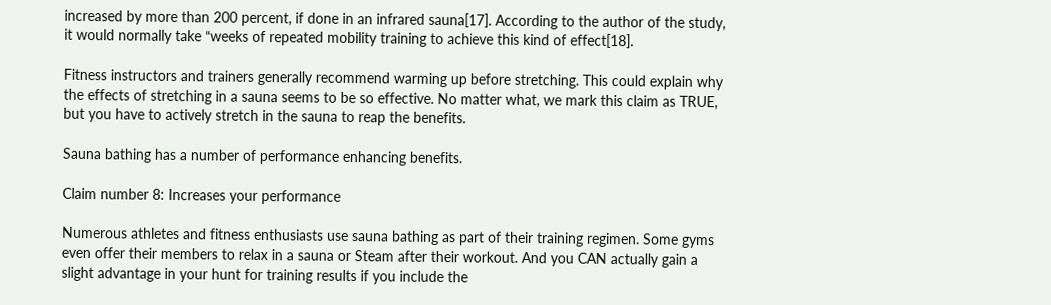increased by more than 200 percent, if done in an infrared sauna[17]. According to the author of the study, it would normally take “weeks of repeated mobility training to achieve this kind of effect[18].

Fitness instructors and trainers generally recommend warming up before stretching. This could explain why the effects of stretching in a sauna seems to be so effective. No matter what, we mark this claim as TRUE, but you have to actively stretch in the sauna to reap the benefits.

Sauna bathing has a number of performance enhancing benefits.

Claim number 8: Increases your performance

Numerous athletes and fitness enthusiasts use sauna bathing as part of their training regimen. Some gyms even offer their members to relax in a sauna or Steam after their workout. And you CAN actually gain a slight advantage in your hunt for training results if you include the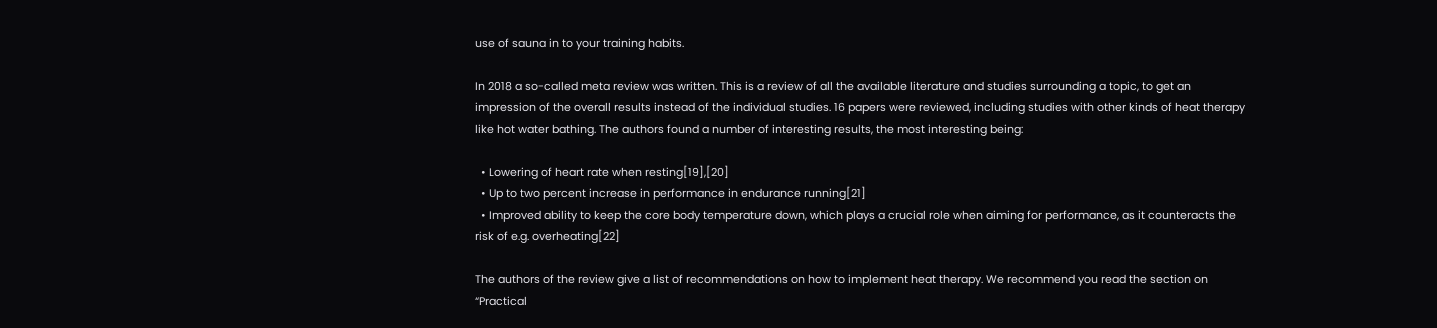use of sauna in to your training habits.

In 2018 a so-called meta review was written. This is a review of all the available literature and studies surrounding a topic, to get an impression of the overall results instead of the individual studies. 16 papers were reviewed, including studies with other kinds of heat therapy like hot water bathing. The authors found a number of interesting results, the most interesting being:

  • Lowering of heart rate when resting[19],[20]
  • Up to two percent increase in performance in endurance running[21]
  • Improved ability to keep the core body temperature down, which plays a crucial role when aiming for performance, as it counteracts the risk of e.g. overheating[22]

The authors of the review give a list of recommendations on how to implement heat therapy. We recommend you read the section on “Practical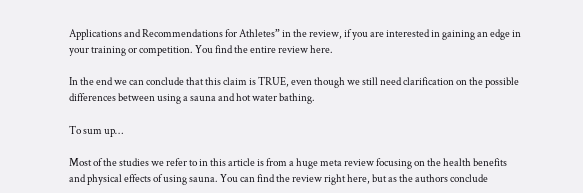Applications and Recommendations for Athletes” in the review, if you are interested in gaining an edge in your training or competition. You find the entire review here.

In the end we can conclude that this claim is TRUE, even though we still need clarification on the possible differences between using a sauna and hot water bathing.

To sum up…

Most of the studies we refer to in this article is from a huge meta review focusing on the health benefits and physical effects of using sauna. You can find the review right here, but as the authors conclude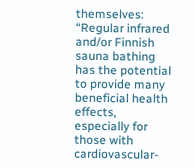themselves: “Regular infrared and/or Finnish sauna bathing has the potential to provide many beneficial health effects, especially for those with cardiovascular-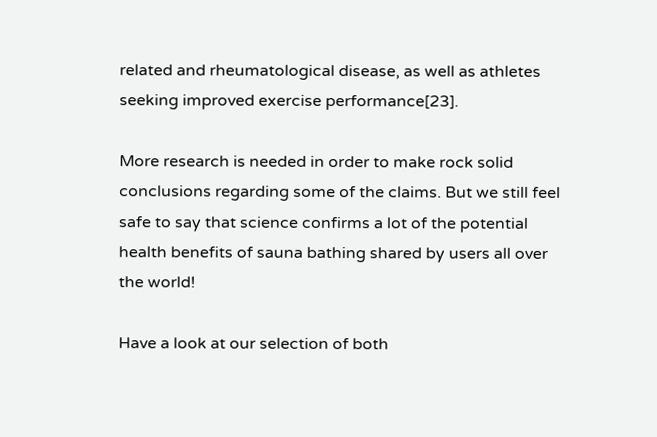related and rheumatological disease, as well as athletes seeking improved exercise performance[23].

More research is needed in order to make rock solid conclusions regarding some of the claims. But we still feel safe to say that science confirms a lot of the potential health benefits of sauna bathing shared by users all over the world!

Have a look at our selection of both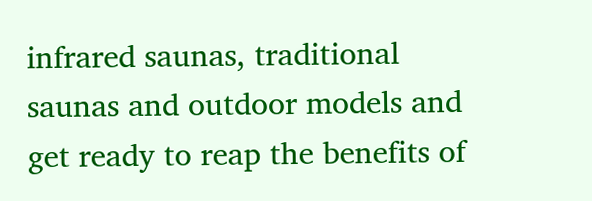infrared saunas, traditional saunas and outdoor models and get ready to reap the benefits of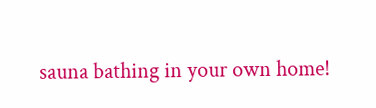sauna bathing in your own home!